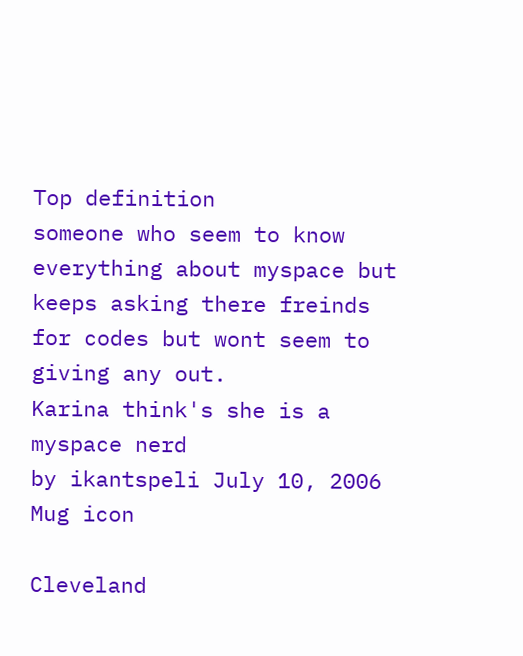Top definition
someone who seem to know everything about myspace but keeps asking there freinds for codes but wont seem to giving any out.
Karina think's she is a myspace nerd
by ikantspeli July 10, 2006
Mug icon

Cleveland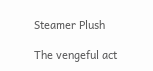Steamer Plush

The vengeful act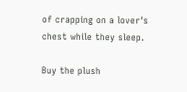of crapping on a lover's chest while they sleep.

Buy the plush